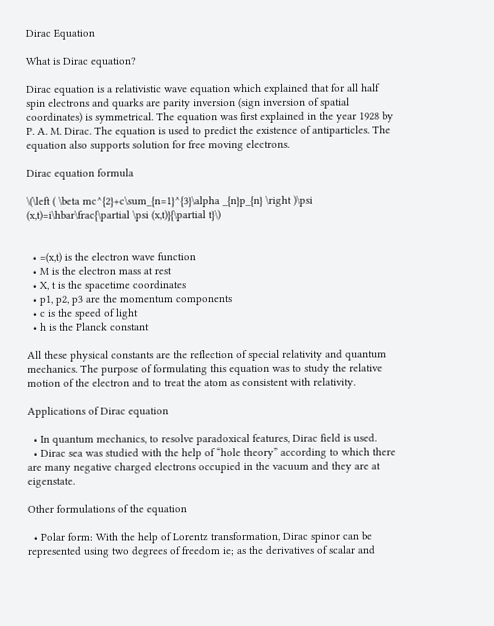Dirac Equation

What is Dirac equation?

Dirac equation is a relativistic wave equation which explained that for all half spin electrons and quarks are parity inversion (sign inversion of spatial coordinates) is symmetrical. The equation was first explained in the year 1928 by P. A. M. Dirac. The equation is used to predict the existence of antiparticles. The equation also supports solution for free moving electrons.

Dirac equation formula

\(\left ( \beta mc^{2}+c\sum_{n=1}^{3}\alpha _{n}p_{n} \right )\psi (x,t)=i\hbar\frac{\partial \psi (x,t)}{\partial t}\)


  • =(x,t) is the electron wave function
  • M is the electron mass at rest
  • X, t is the spacetime coordinates
  • p1, p2, p3 are the momentum components
  • c is the speed of light
  • h is the Planck constant

All these physical constants are the reflection of special relativity and quantum mechanics. The purpose of formulating this equation was to study the relative motion of the electron and to treat the atom as consistent with relativity.

Applications of Dirac equation

  • In quantum mechanics, to resolve paradoxical features, Dirac field is used.
  • Dirac sea was studied with the help of “hole theory” according to which there are many negative charged electrons occupied in the vacuum and they are at eigenstate.

Other formulations of the equation

  • Polar form: With the help of Lorentz transformation, Dirac spinor can be represented using two degrees of freedom ie; as the derivatives of scalar and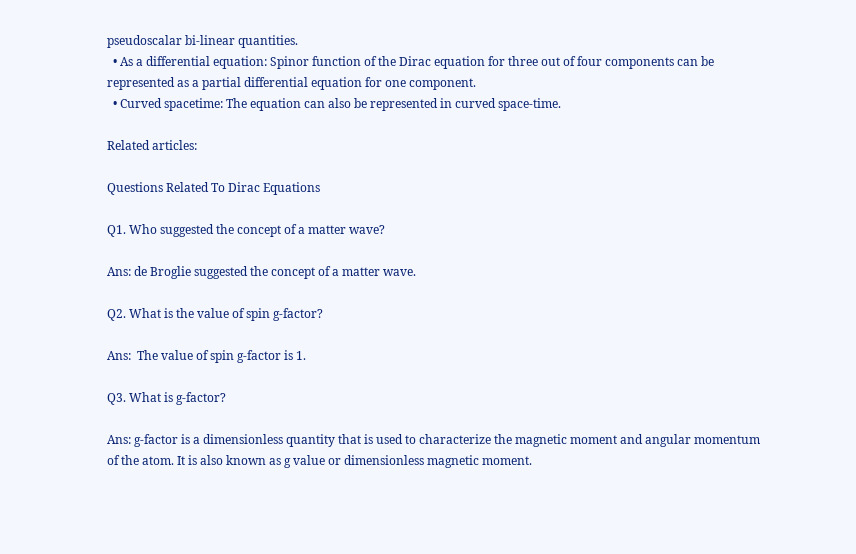pseudoscalar bi-linear quantities.
  • As a differential equation: Spinor function of the Dirac equation for three out of four components can be represented as a partial differential equation for one component.
  • Curved spacetime: The equation can also be represented in curved space-time.

Related articles:

Questions Related To Dirac Equations

Q1. Who suggested the concept of a matter wave?

Ans: de Broglie suggested the concept of a matter wave.

Q2. What is the value of spin g-factor?

Ans:  The value of spin g-factor is 1.

Q3. What is g-factor?

Ans: g-factor is a dimensionless quantity that is used to characterize the magnetic moment and angular momentum of the atom. It is also known as g value or dimensionless magnetic moment.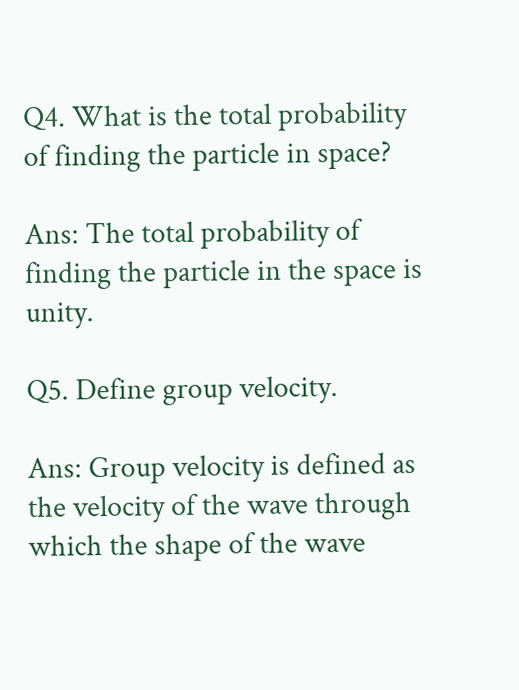Q4. What is the total probability of finding the particle in space?

Ans: The total probability of finding the particle in the space is unity.

Q5. Define group velocity.

Ans: Group velocity is defined as the velocity of the wave through which the shape of the wave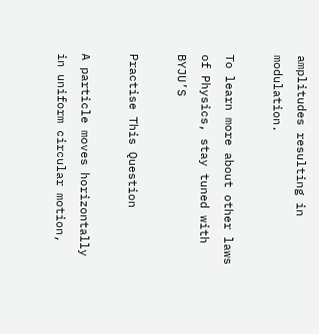amplitudes resulting in modulation.

To learn more about other laws of Physics, stay tuned with BYJU’S

Practise This Question

A particle moves horizontally in uniform circular motion,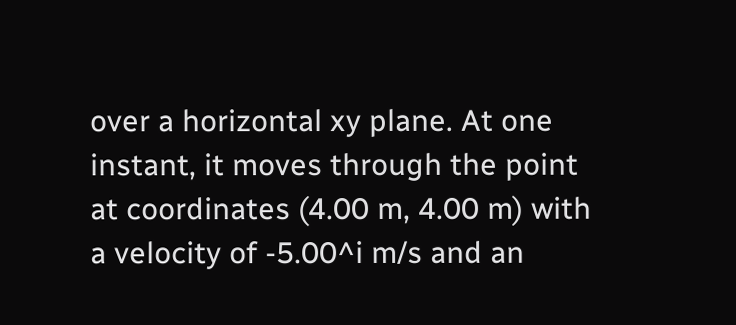over a horizontal xy plane. At one instant, it moves through the point at coordinates (4.00 m, 4.00 m) with a velocity of -5.00^i m/s and an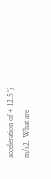acceleration of + 12.5^j m/s2. What are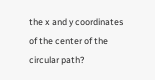the x and y coordinates of the center of the circular path?